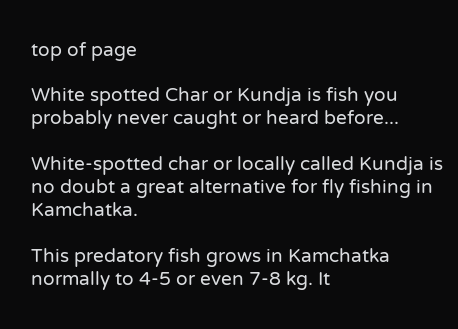top of page

White spotted Char or Kundja is fish you probably never caught or heard before...

White-spotted char or locally called Kundja is no doubt a great alternative for fly fishing in Kamchatka.

This predatory fish grows in Kamchatka normally to 4-5 or even 7-8 kg. It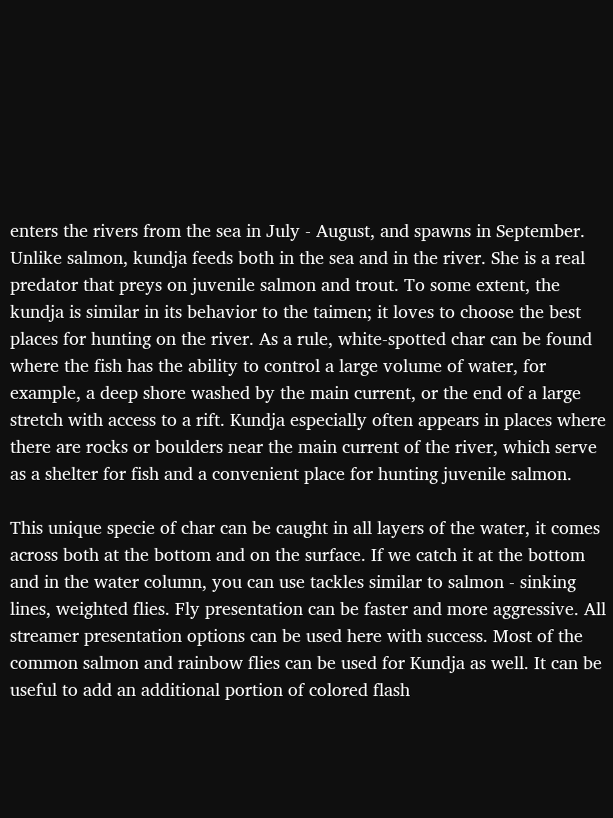enters the rivers from the sea in July - August, and spawns in September. Unlike salmon, kundja feeds both in the sea and in the river. She is a real predator that preys on juvenile salmon and trout. To some extent, the kundja is similar in its behavior to the taimen; it loves to choose the best places for hunting on the river. As a rule, white-spotted char can be found where the fish has the ability to control a large volume of water, for example, a deep shore washed by the main current, or the end of a large stretch with access to a rift. Kundja especially often appears in places where there are rocks or boulders near the main current of the river, which serve as a shelter for fish and a convenient place for hunting juvenile salmon.

This unique specie of char can be caught in all layers of the water, it comes across both at the bottom and on the surface. If we catch it at the bottom and in the water column, you can use tackles similar to salmon - sinking lines, weighted flies. Fly presentation can be faster and more aggressive. All streamer presentation options can be used here with success. Most of the common salmon and rainbow flies can be used for Kundja as well. It can be useful to add an additional portion of colored flash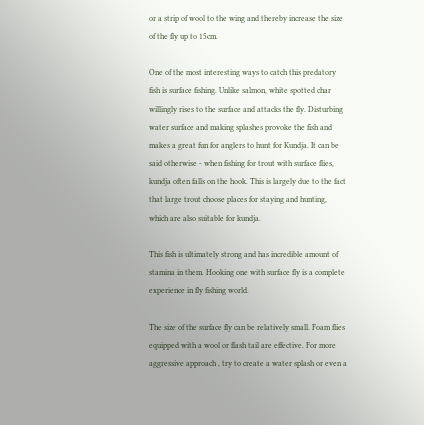or a strip of wool to the wing and thereby increase the size of the fly up to 15cm.

One of the most interesting ways to catch this predatory fish is surface fishing. Unlike salmon, white spotted char willingly rises to the surface and attacks the fly. Disturbing water surface and making splashes provoke the fish and makes a great fun for anglers to hunt for Kundja. It can be said otherwise - when fishing for trout with surface flies, kundja often falls on the hook. This is largely due to the fact that large trout choose places for staying and hunting, which are also suitable for kundja.

This fish is ultimately strong and has incredible amount of stamina in them. Hooking one with surface fly is a complete experience in fly fishing world.

The size of the surface fly can be relatively small. Foam flies equipped with a wool or flash tail are effective. For more aggressive approach , try to create a water splash or even a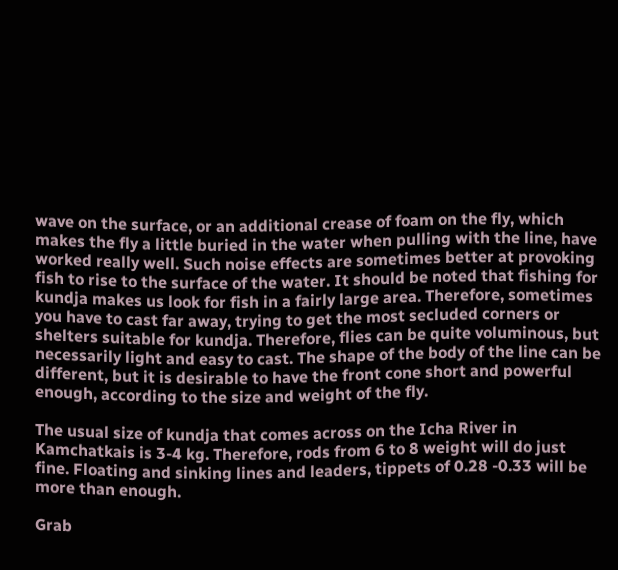wave on the surface, or an additional crease of foam on the fly, which makes the fly a little buried in the water when pulling with the line, have worked really well. Such noise effects are sometimes better at provoking fish to rise to the surface of the water. It should be noted that fishing for kundja makes us look for fish in a fairly large area. Therefore, sometimes you have to cast far away, trying to get the most secluded corners or shelters suitable for kundja. Therefore, flies can be quite voluminous, but necessarily light and easy to cast. The shape of the body of the line can be different, but it is desirable to have the front cone short and powerful enough, according to the size and weight of the fly.

The usual size of kundja that comes across on the Icha River in Kamchatkais is 3-4 kg. Therefore, rods from 6 to 8 weight will do just fine. Floating and sinking lines and leaders, tippets of 0.28 -0.33 will be more than enough.

Grab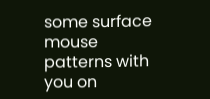some surface mouse patterns with you on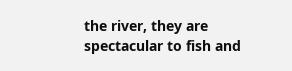the river, they are spectacular to fish and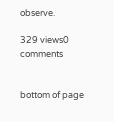observe.

329 views0 comments


bottom of page